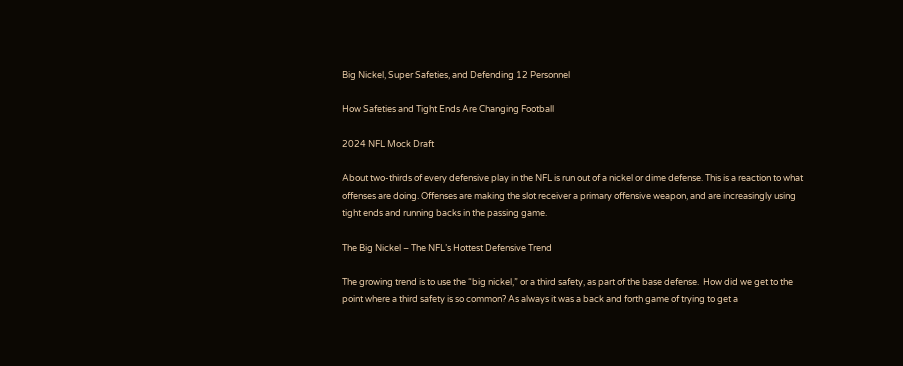Big Nickel, Super Safeties, and Defending 12 Personnel

How Safeties and Tight Ends Are Changing Football

2024 NFL Mock Draft

About two-thirds of every defensive play in the NFL is run out of a nickel or dime defense. This is a reaction to what offenses are doing. Offenses are making the slot receiver a primary offensive weapon, and are increasingly using tight ends and running backs in the passing game.

The Big Nickel – The NFL’s Hottest Defensive Trend

The growing trend is to use the “big nickel,” or a third safety, as part of the base defense.  How did we get to the point where a third safety is so common? As always it was a back and forth game of trying to get a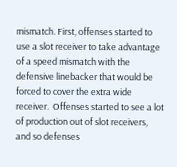mismatch. First, offenses started to use a slot receiver to take advantage of a speed mismatch with the defensive linebacker that would be forced to cover the extra wide receiver.  Offenses started to see a lot of production out of slot receivers, and so defenses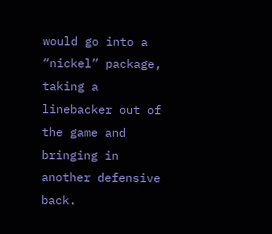would go into a “nickel” package, taking a linebacker out of the game and bringing in another defensive back.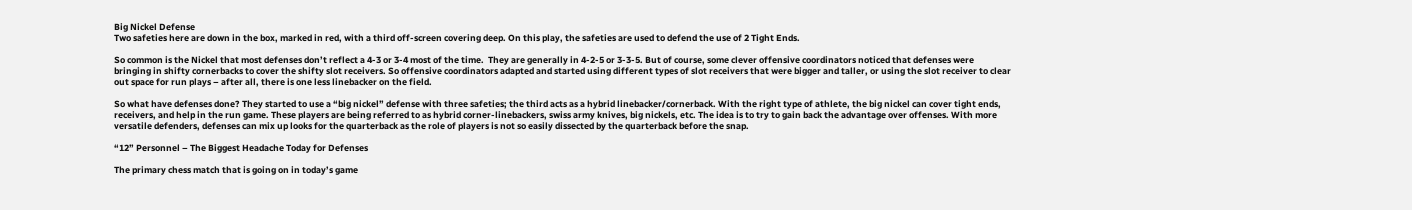Big Nickel Defense
Two safeties here are down in the box, marked in red, with a third off-screen covering deep. On this play, the safeties are used to defend the use of 2 Tight Ends.

So common is the Nickel that most defenses don’t reflect a 4-3 or 3-4 most of the time.  They are generally in 4-2-5 or 3-3-5. But of course, some clever offensive coordinators noticed that defenses were bringing in shifty cornerbacks to cover the shifty slot receivers. So offensive coordinators adapted and started using different types of slot receivers that were bigger and taller, or using the slot receiver to clear out space for run plays – after all, there is one less linebacker on the field.

So what have defenses done? They started to use a “big nickel” defense with three safeties; the third acts as a hybrid linebacker/cornerback. With the right type of athlete, the big nickel can cover tight ends, receivers, and help in the run game. These players are being referred to as hybrid corner-linebackers, swiss army knives, big nickels, etc. The idea is to try to gain back the advantage over offenses. With more versatile defenders, defenses can mix up looks for the quarterback as the role of players is not so easily dissected by the quarterback before the snap.

“12” Personnel – The Biggest Headache Today for Defenses

The primary chess match that is going on in today’s game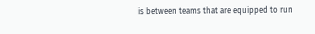is between teams that are equipped to run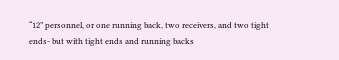“12” personnel, or one running back, two receivers, and two tight ends- but with tight ends and running backs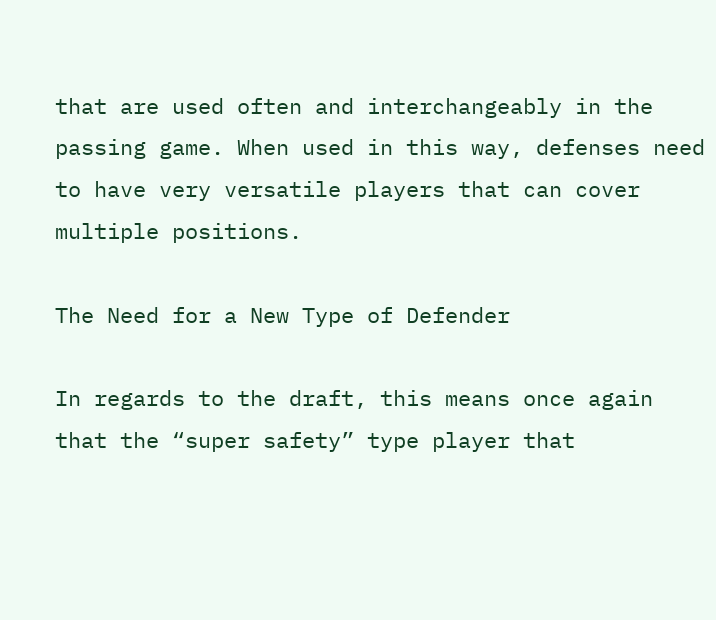that are used often and interchangeably in the passing game. When used in this way, defenses need to have very versatile players that can cover multiple positions.

The Need for a New Type of Defender

In regards to the draft, this means once again that the “super safety” type player that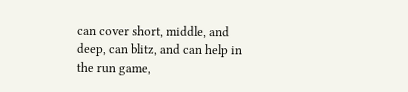can cover short, middle, and deep, can blitz, and can help in the run game,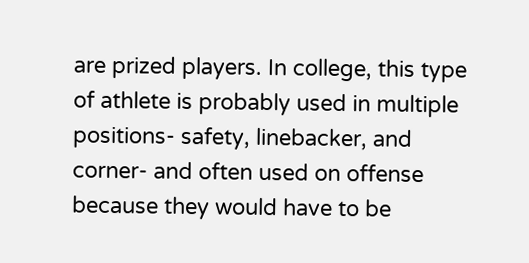are prized players. In college, this type of athlete is probably used in multiple positions- safety, linebacker, and corner- and often used on offense because they would have to be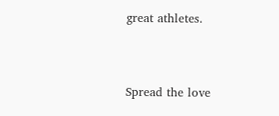great athletes.


Spread the love